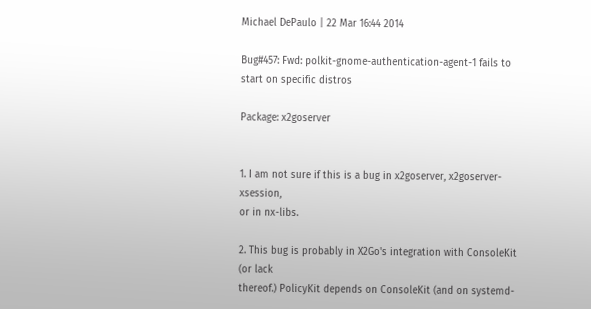Michael DePaulo | 22 Mar 16:44 2014

Bug#457: Fwd: polkit-gnome-authentication-agent-1 fails to start on specific distros

Package: x2goserver


1. I am not sure if this is a bug in x2goserver, x2goserver-xsession,
or in nx-libs.

2. This bug is probably in X2Go's integration with ConsoleKit (or lack
thereof.) PolicyKit depends on ConsoleKit (and on systemd-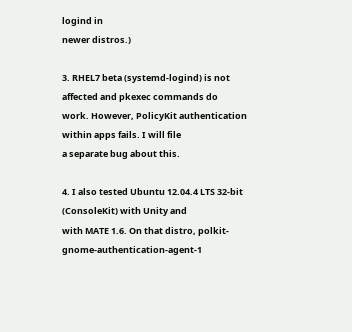logind in
newer distros.)

3. RHEL7 beta (systemd-logind) is not affected and pkexec commands do
work. However, PolicyKit authentication within apps fails. I will file
a separate bug about this.

4. I also tested Ubuntu 12.04.4 LTS 32-bit (ConsoleKit) with Unity and
with MATE 1.6. On that distro, polkit-gnome-authentication-agent-1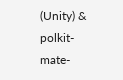(Unity) & polkit-mate-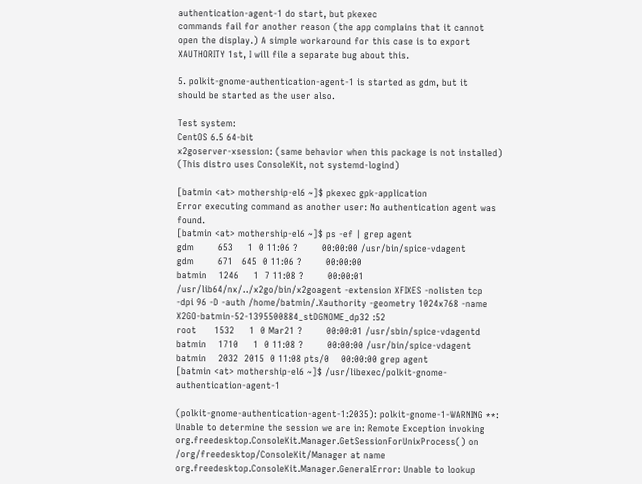authentication-agent-1 do start, but pkexec
commands fail for another reason (the app complains that it cannot
open the display.) A simple workaround for this case is to export
XAUTHORITY 1st, I will file a separate bug about this.

5. polkit-gnome-authentication-agent-1 is started as gdm, but it
should be started as the user also.

Test system:
CentOS 6.5 64-bit
x2goserver-xsession: (same behavior when this package is not installed)
(This distro uses ConsoleKit, not systemd-logind)

[batmin <at> mothership-el6 ~]$ pkexec gpk-application
Error executing command as another user: No authentication agent was found.
[batmin <at> mothership-el6 ~]$ ps -ef | grep agent
gdm        653     1  0 11:06 ?        00:00:00 /usr/bin/spice-vdagent
gdm        671   645  0 11:06 ?        00:00:00
batmin    1246     1  7 11:08 ?        00:00:01
/usr/lib64/nx/../x2go/bin/x2goagent -extension XFIXES -nolisten tcp
-dpi 96 -D -auth /home/batmin/.Xauthority -geometry 1024x768 -name
X2GO-batmin-52-1395500884_stDGNOME_dp32 :52
root      1532     1  0 Mar21 ?        00:00:01 /usr/sbin/spice-vdagentd
batmin    1710     1  0 11:08 ?        00:00:00 /usr/bin/spice-vdagent
batmin    2032  2015  0 11:08 pts/0    00:00:00 grep agent
[batmin <at> mothership-el6 ~]$ /usr/libexec/polkit-gnome-authentication-agent-1

(polkit-gnome-authentication-agent-1:2035): polkit-gnome-1-WARNING **:
Unable to determine the session we are in: Remote Exception invoking
org.freedesktop.ConsoleKit.Manager.GetSessionForUnixProcess() on
/org/freedesktop/ConsoleKit/Manager at name
org.freedesktop.ConsoleKit.Manager.GeneralError: Unable to lookup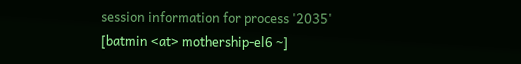session information for process '2035'
[batmin <at> mothership-el6 ~]